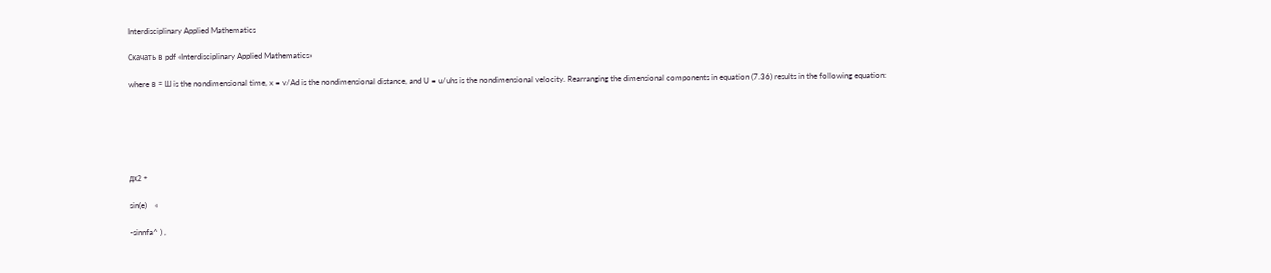Interdisciplinary Applied Mathematics

Скачать в pdf «Interdisciplinary Applied Mathematics»

where в = Ш is the nondimensional time, x = v/Ad is the nondimensional distance, and U = u/uhs is the nondimensional velocity. Rearranging the dimensional components in equation (7.36) results in the following equation:






дх2 +

sin(e)    «

-sinnfa^ ) ,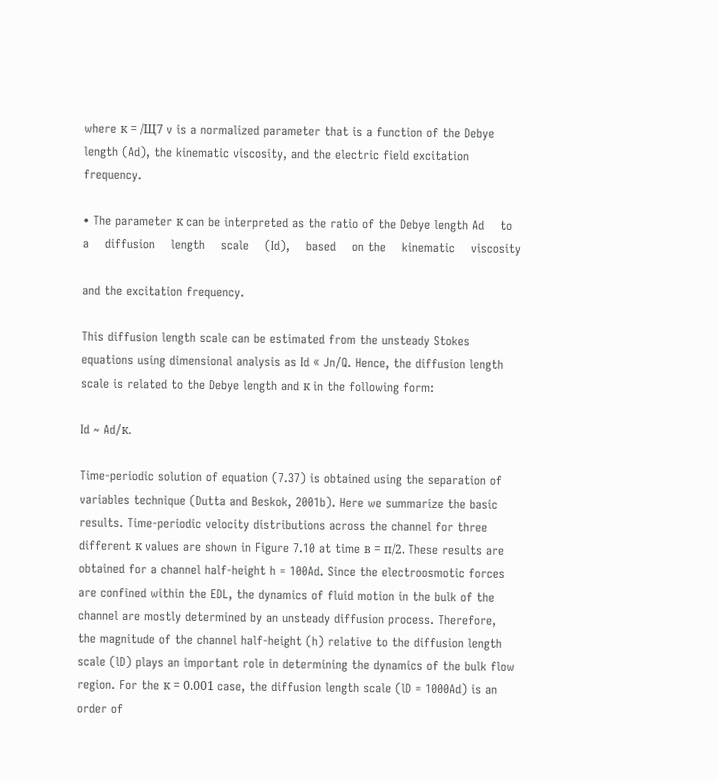where к = /Щ7 v is a normalized parameter that is a function of the Debye length (Ad), the kinematic viscosity, and the electric field excitation frequency.

• The parameter к can be interpreted as the ratio of the Debye length Ad    to a    diffusion    length    scale    (Id),    based    on the    kinematic    viscosity

and the excitation frequency.

This diffusion length scale can be estimated from the unsteady Stokes equations using dimensional analysis as Id « Jn/Q. Hence, the diffusion length scale is related to the Debye length and к in the following form:

Id ~ Ad/к.

Time-periodic solution of equation (7.37) is obtained using the separation of variables technique (Dutta and Beskok, 2001b). Here we summarize the basic results. Time-periodic velocity distributions across the channel for three different к values are shown in Figure 7.10 at time в = п/2. These results are obtained for a channel half-height h = 100Ad. Since the electroosmotic forces are confined within the EDL, the dynamics of fluid motion in the bulk of the channel are mostly determined by an unsteady diffusion process. Therefore, the magnitude of the channel half-height (h) relative to the diffusion length scale (lD) plays an important role in determining the dynamics of the bulk flow region. For the к = 0.001 case, the diffusion length scale (lD = 1000Ad) is an order of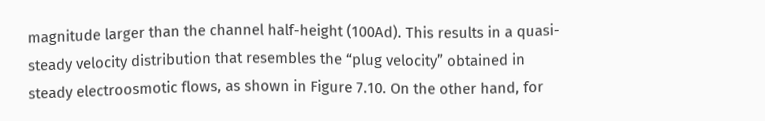magnitude larger than the channel half-height (100Ad). This results in a quasi-steady velocity distribution that resembles the “plug velocity” obtained in steady electroosmotic flows, as shown in Figure 7.10. On the other hand, for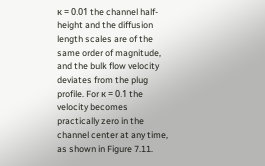к = 0.01 the channel half-height and the diffusion length scales are of the same order of magnitude, and the bulk flow velocity deviates from the plug profile. For к = 0.1 the velocity becomes practically zero in the channel center at any time, as shown in Figure 7.11.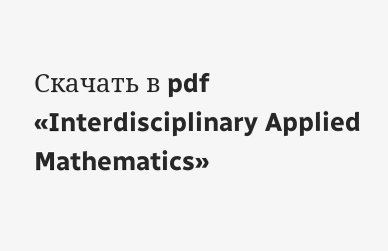Скачать в pdf «Interdisciplinary Applied Mathematics»